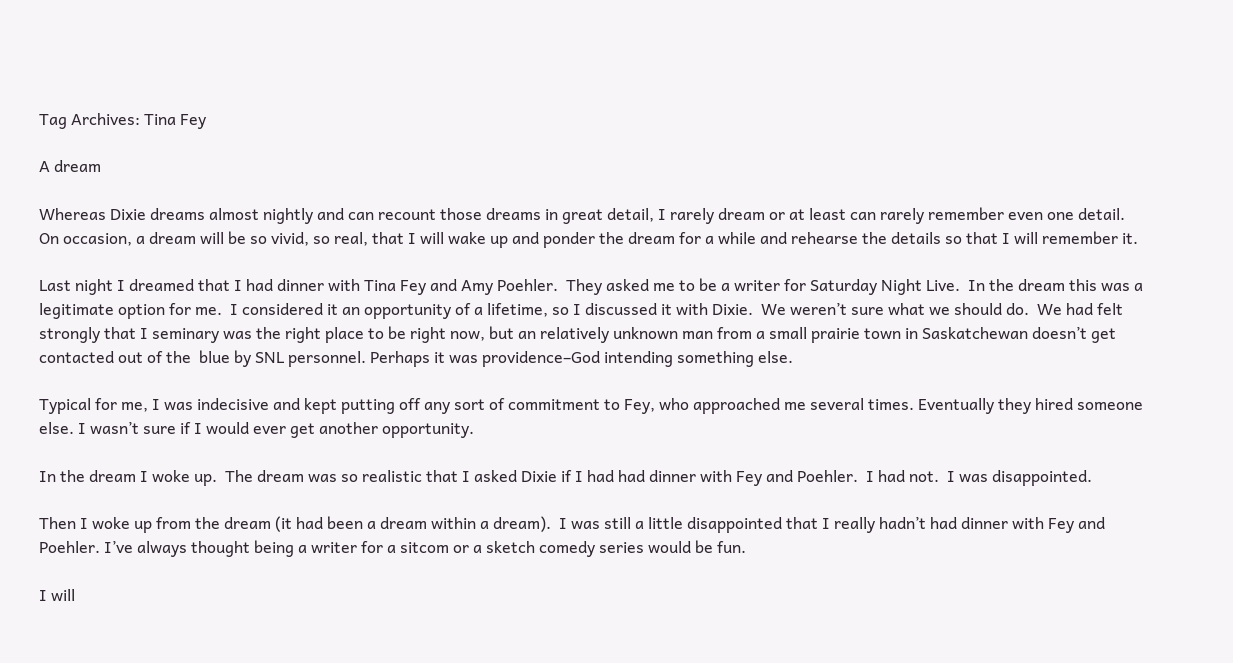Tag Archives: Tina Fey

A dream

Whereas Dixie dreams almost nightly and can recount those dreams in great detail, I rarely dream or at least can rarely remember even one detail.  On occasion, a dream will be so vivid, so real, that I will wake up and ponder the dream for a while and rehearse the details so that I will remember it.

Last night I dreamed that I had dinner with Tina Fey and Amy Poehler.  They asked me to be a writer for Saturday Night Live.  In the dream this was a legitimate option for me.  I considered it an opportunity of a lifetime, so I discussed it with Dixie.  We weren’t sure what we should do.  We had felt strongly that I seminary was the right place to be right now, but an relatively unknown man from a small prairie town in Saskatchewan doesn’t get contacted out of the  blue by SNL personnel. Perhaps it was providence–God intending something else.

Typical for me, I was indecisive and kept putting off any sort of commitment to Fey, who approached me several times. Eventually they hired someone else. I wasn’t sure if I would ever get another opportunity.

In the dream I woke up.  The dream was so realistic that I asked Dixie if I had had dinner with Fey and Poehler.  I had not.  I was disappointed.

Then I woke up from the dream (it had been a dream within a dream).  I was still a little disappointed that I really hadn’t had dinner with Fey and Poehler. I’ve always thought being a writer for a sitcom or a sketch comedy series would be fun.

I will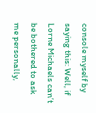console myself by saying this: Well, if Lorne Michaels can’t be bothered to ask me personally,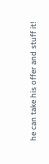he can take his offer and stuff it!